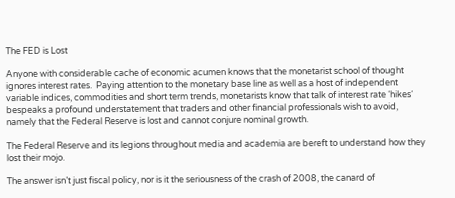The FED is Lost

Anyone with considerable cache of economic acumen knows that the monetarist school of thought ignores interest rates.  Paying attention to the monetary base line as well as a host of independent variable indices, commodities and short term trends, monetarists know that talk of interest rate ‘hikes‘ bespeaks a profound understatement that traders and other financial professionals wish to avoid, namely that the Federal Reserve is lost and cannot conjure nominal growth.

The Federal Reserve and its legions throughout media and academia are bereft to understand how they lost their mojo.

The answer isn’t just fiscal policy, nor is it the seriousness of the crash of 2008, the canard of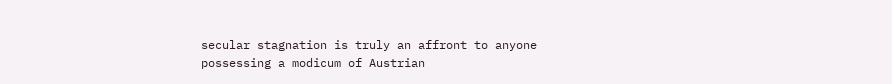secular stagnation is truly an affront to anyone possessing a modicum of Austrian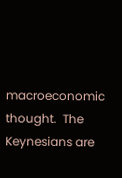macroeconomic thought.  The Keynesians are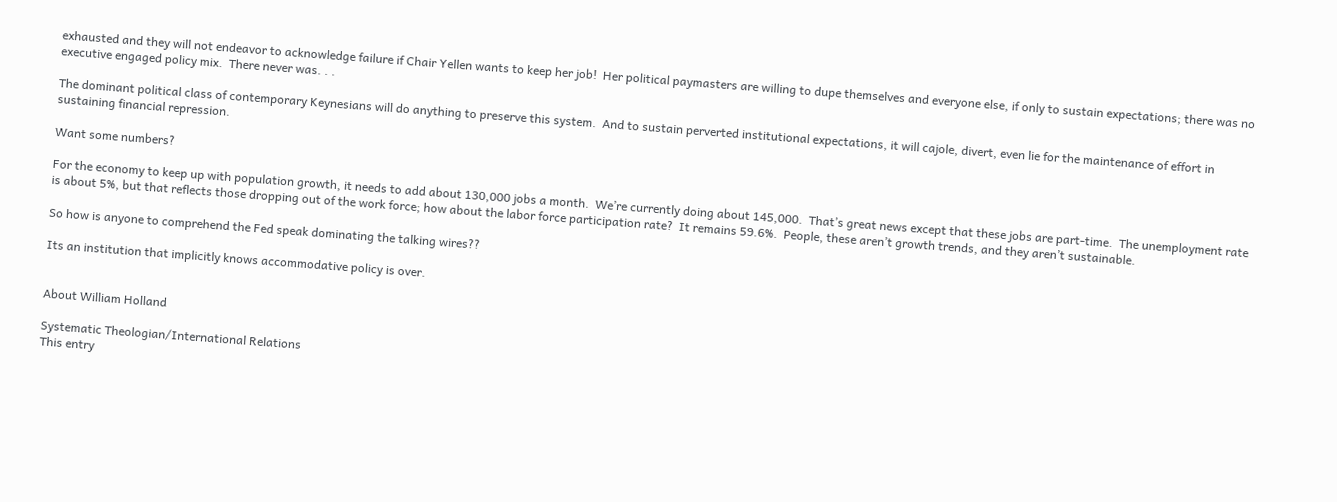exhausted and they will not endeavor to acknowledge failure if Chair Yellen wants to keep her job!  Her political paymasters are willing to dupe themselves and everyone else, if only to sustain expectations; there was no executive engaged policy mix.  There never was. . .

The dominant political class of contemporary Keynesians will do anything to preserve this system.  And to sustain perverted institutional expectations, it will cajole, divert, even lie for the maintenance of effort in sustaining financial repression.

Want some numbers?

For the economy to keep up with population growth, it needs to add about 130,000 jobs a month.  We’re currently doing about 145,000.  That’s great news except that these jobs are part-time.  The unemployment rate is about 5%, but that reflects those dropping out of the work force; how about the labor force participation rate?  It remains 59.6%.  People, these aren’t growth trends, and they aren’t sustainable.

So how is anyone to comprehend the Fed speak dominating the talking wires??

Its an institution that implicitly knows accommodative policy is over.


About William Holland

Systematic Theologian/International Relations
This entry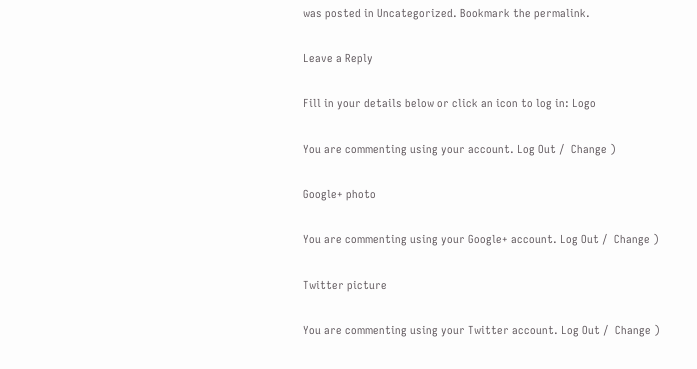was posted in Uncategorized. Bookmark the permalink.

Leave a Reply

Fill in your details below or click an icon to log in: Logo

You are commenting using your account. Log Out /  Change )

Google+ photo

You are commenting using your Google+ account. Log Out /  Change )

Twitter picture

You are commenting using your Twitter account. Log Out /  Change )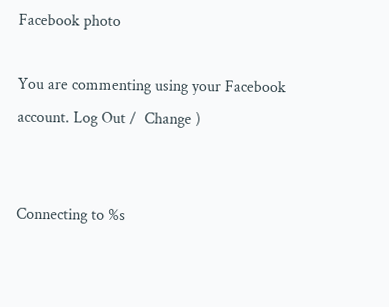Facebook photo

You are commenting using your Facebook account. Log Out /  Change )


Connecting to %s